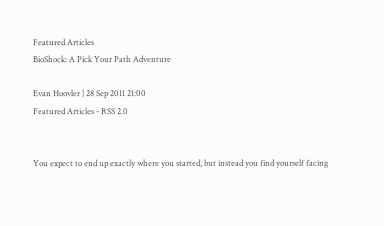Featured Articles
BioShock: A Pick Your Path Adventure

Evan Hoovler | 28 Sep 2011 21:00
Featured Articles - RSS 2.0


You expect to end up exactly where you started, but instead you find yourself facing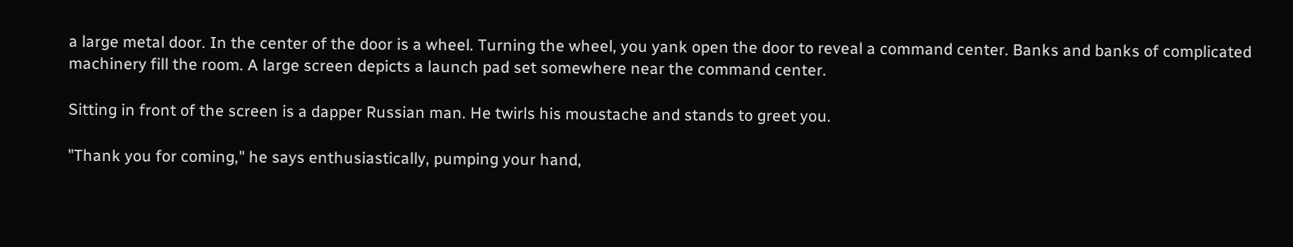a large metal door. In the center of the door is a wheel. Turning the wheel, you yank open the door to reveal a command center. Banks and banks of complicated machinery fill the room. A large screen depicts a launch pad set somewhere near the command center.

Sitting in front of the screen is a dapper Russian man. He twirls his moustache and stands to greet you.

"Thank you for coming," he says enthusiastically, pumping your hand,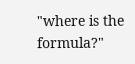"where is the formula?"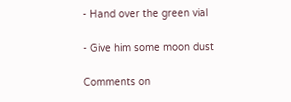- Hand over the green vial

- Give him some moon dust

Comments on